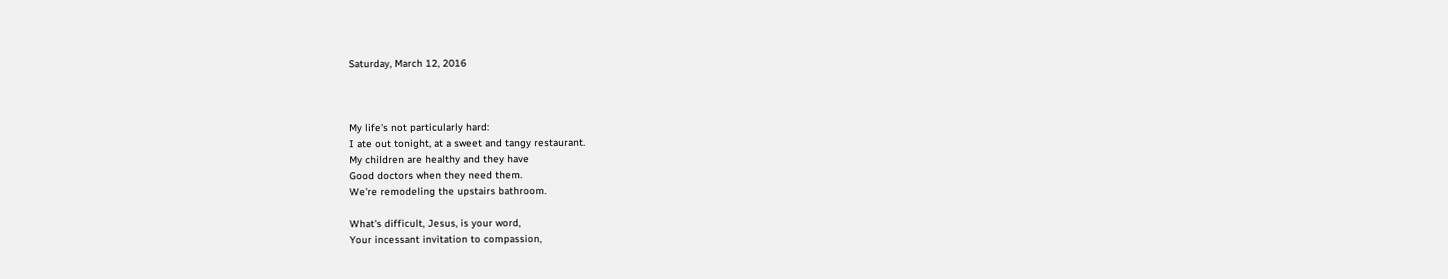Saturday, March 12, 2016



My life's not particularly hard:
I ate out tonight, at a sweet and tangy restaurant.
My children are healthy and they have
Good doctors when they need them.
We're remodeling the upstairs bathroom.

What's difficult, Jesus, is your word,
Your incessant invitation to compassion,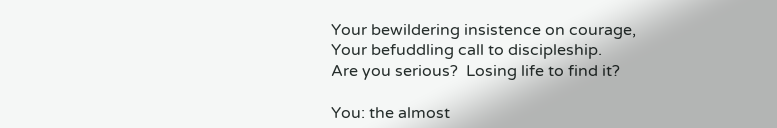Your bewildering insistence on courage,
Your befuddling call to discipleship.
Are you serious?  Losing life to find it?

You: the almost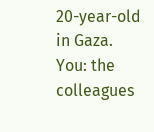20-year-old in Gaza.
You: the colleagues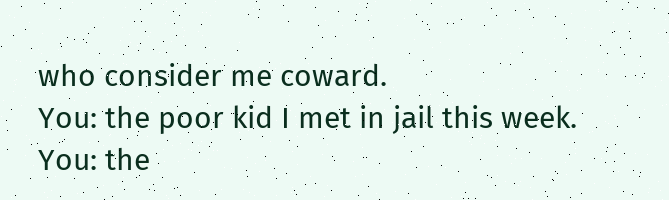who consider me coward.
You: the poor kid I met in jail this week.
You: the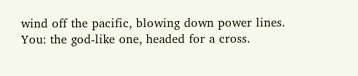wind off the pacific, blowing down power lines.
You: the god-like one, headed for a cross.